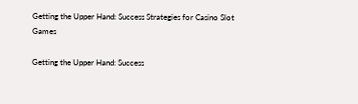Getting the Upper Hand: Success Strategies for Casino Slot Games

Getting the Upper Hand: Success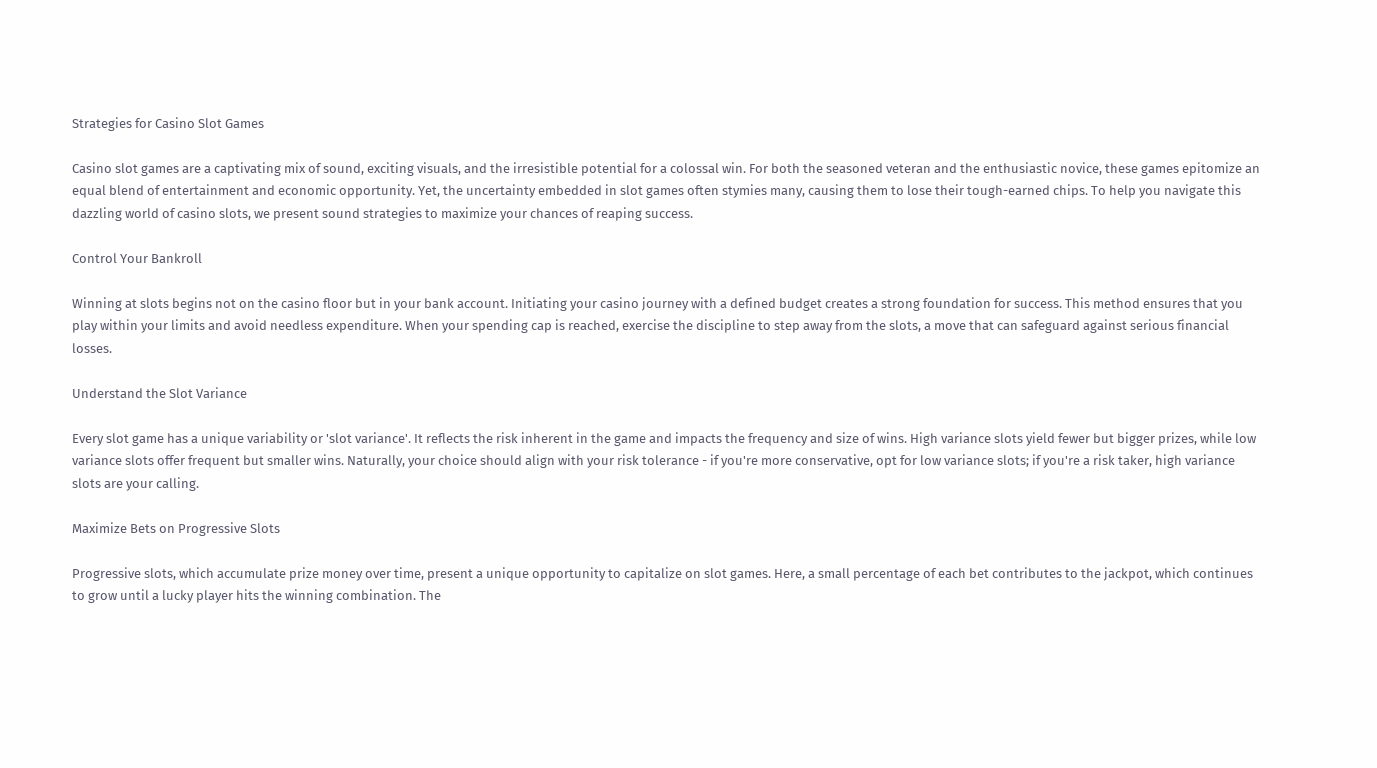Strategies for Casino Slot Games

Casino slot games are a captivating mix of sound, exciting visuals, and the irresistible potential for a colossal win. For both the seasoned veteran and the enthusiastic novice, these games epitomize an equal blend of entertainment and economic opportunity. Yet, the uncertainty embedded in slot games often stymies many, causing them to lose their tough-earned chips. To help you navigate this dazzling world of casino slots, we present sound strategies to maximize your chances of reaping success.

Control Your Bankroll

Winning at slots begins not on the casino floor but in your bank account. Initiating your casino journey with a defined budget creates a strong foundation for success. This method ensures that you play within your limits and avoid needless expenditure. When your spending cap is reached, exercise the discipline to step away from the slots, a move that can safeguard against serious financial losses.

Understand the Slot Variance

Every slot game has a unique variability or 'slot variance'. It reflects the risk inherent in the game and impacts the frequency and size of wins. High variance slots yield fewer but bigger prizes, while low variance slots offer frequent but smaller wins. Naturally, your choice should align with your risk tolerance - if you're more conservative, opt for low variance slots; if you're a risk taker, high variance slots are your calling.

Maximize Bets on Progressive Slots

Progressive slots, which accumulate prize money over time, present a unique opportunity to capitalize on slot games. Here, a small percentage of each bet contributes to the jackpot, which continues to grow until a lucky player hits the winning combination. The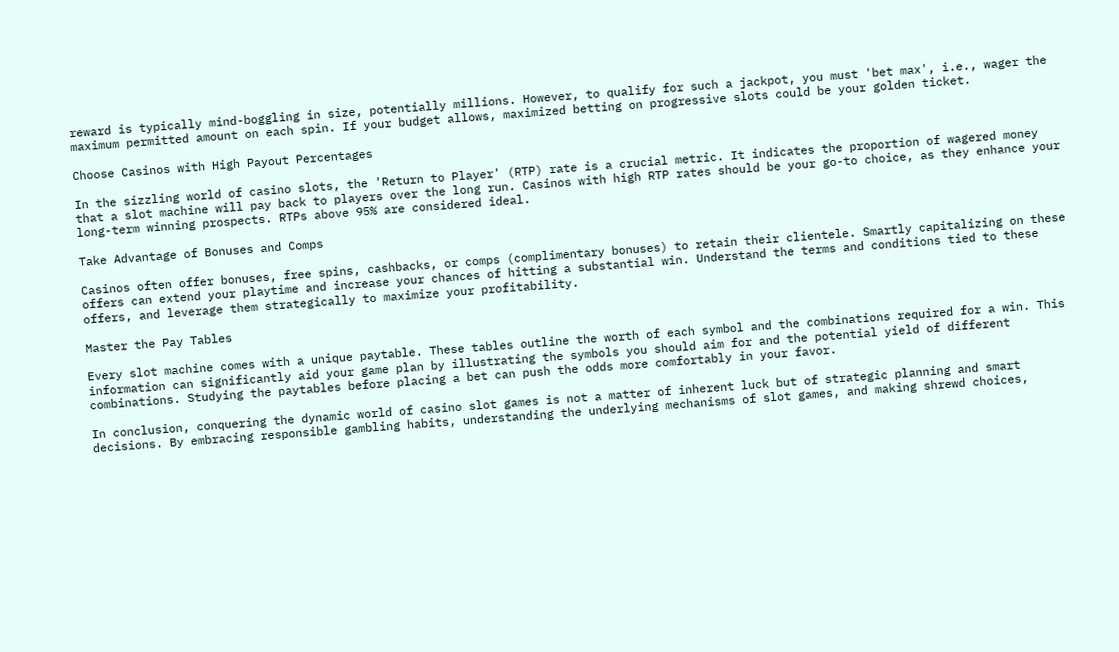reward is typically mind-boggling in size, potentially millions. However, to qualify for such a jackpot, you must 'bet max', i.e., wager the maximum permitted amount on each spin. If your budget allows, maximized betting on progressive slots could be your golden ticket.

Choose Casinos with High Payout Percentages

In the sizzling world of casino slots, the 'Return to Player' (RTP) rate is a crucial metric. It indicates the proportion of wagered money that a slot machine will pay back to players over the long run. Casinos with high RTP rates should be your go-to choice, as they enhance your long-term winning prospects. RTPs above 95% are considered ideal.

Take Advantage of Bonuses and Comps

Casinos often offer bonuses, free spins, cashbacks, or comps (complimentary bonuses) to retain their clientele. Smartly capitalizing on these offers can extend your playtime and increase your chances of hitting a substantial win. Understand the terms and conditions tied to these offers, and leverage them strategically to maximize your profitability.

Master the Pay Tables

Every slot machine comes with a unique paytable. These tables outline the worth of each symbol and the combinations required for a win. This information can significantly aid your game plan by illustrating the symbols you should aim for and the potential yield of different combinations. Studying the paytables before placing a bet can push the odds more comfortably in your favor.

In conclusion, conquering the dynamic world of casino slot games is not a matter of inherent luck but of strategic planning and smart decisions. By embracing responsible gambling habits, understanding the underlying mechanisms of slot games, and making shrewd choices,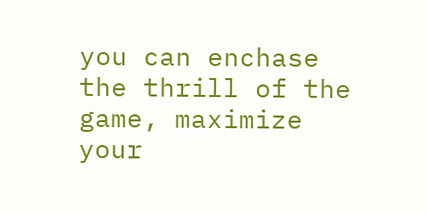you can enchase the thrill of the game, maximize your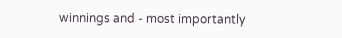winnings and - most importantly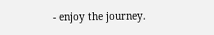- enjoy the journey.